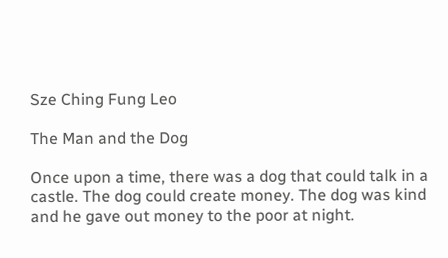Sze Ching Fung Leo

The Man and the Dog

Once upon a time, there was a dog that could talk in a castle. The dog could create money. The dog was kind and he gave out money to the poor at night.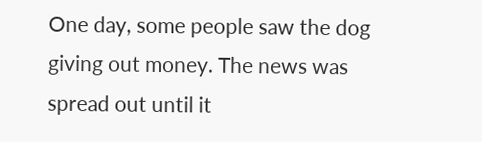One day, some people saw the dog giving out money. The news was spread out until it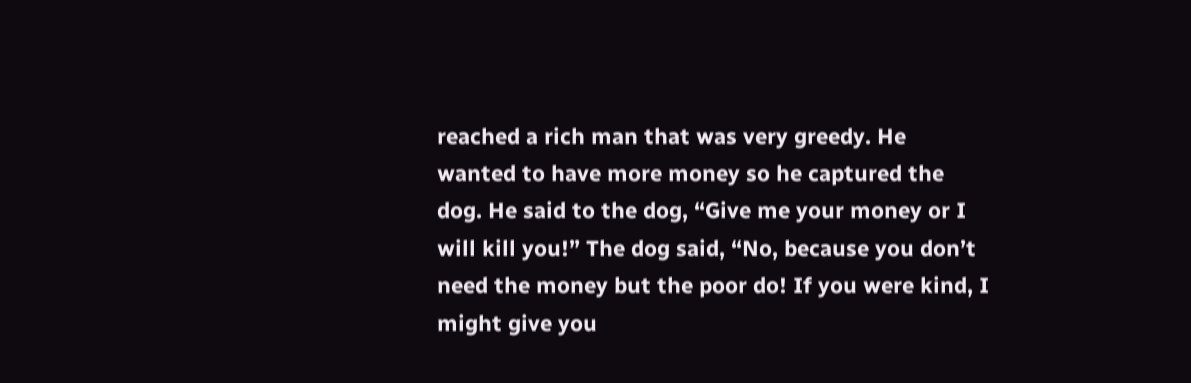reached a rich man that was very greedy. He wanted to have more money so he captured the dog. He said to the dog, “Give me your money or I will kill you!” The dog said, “No, because you don’t need the money but the poor do! If you were kind, I might give you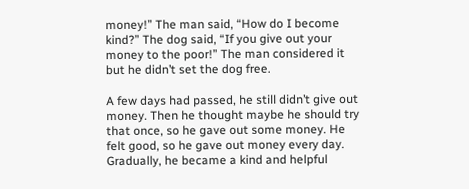money!” The man said, “How do I become kind?” The dog said, “If you give out your money to the poor!” The man considered it but he didn’t set the dog free.

A few days had passed, he still didn’t give out money. Then he thought maybe he should try that once, so he gave out some money. He felt good, so he gave out money every day. Gradually, he became a kind and helpful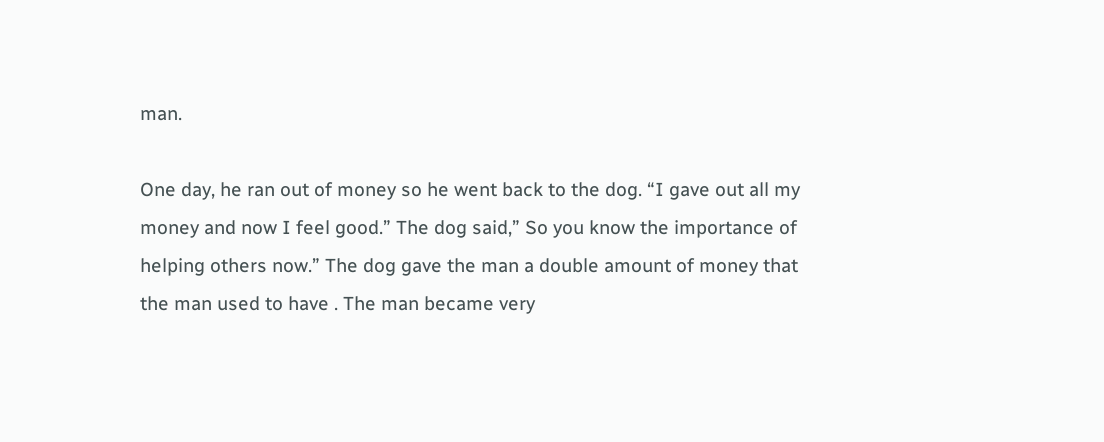man.

One day, he ran out of money so he went back to the dog. “I gave out all my money and now I feel good.” The dog said,” So you know the importance of helping others now.” The dog gave the man a double amount of money that the man used to have . The man became very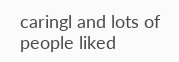caringl and lots of people liked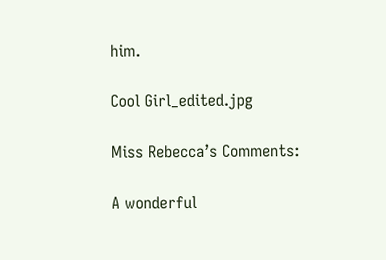him.

Cool Girl_edited.jpg

Miss Rebecca’s Comments:

A wonderful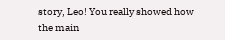story, Leo! You really showed how the main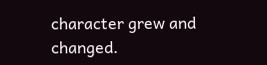character grew and changed.